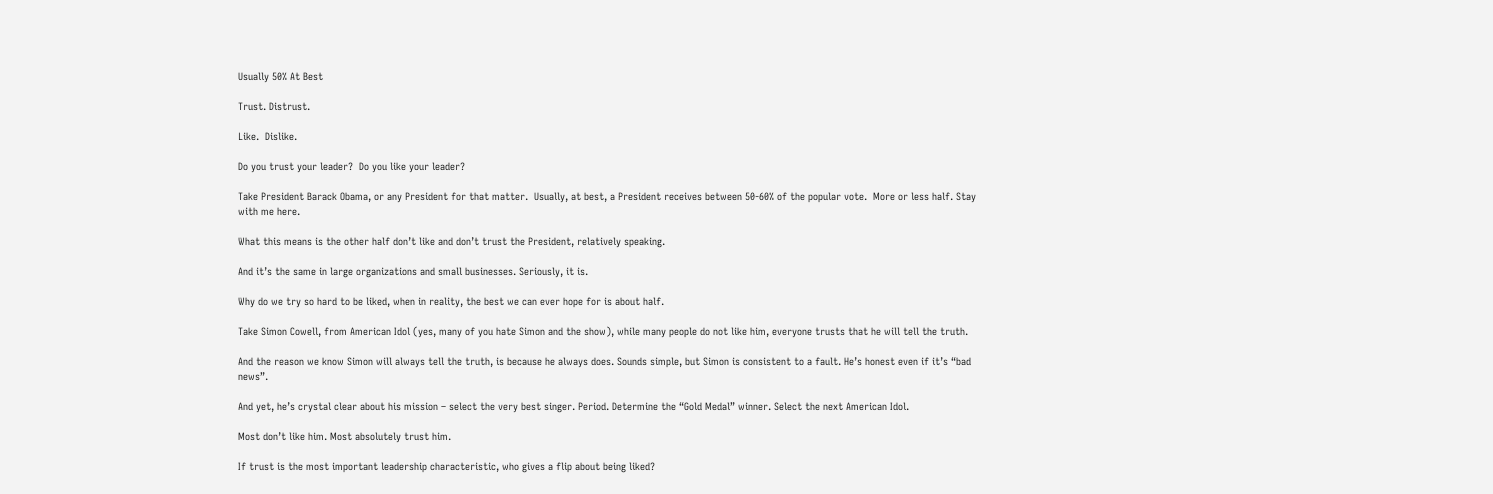Usually 50% At Best

Trust. Distrust.

Like.  Dislike.

Do you trust your leader?  Do you like your leader?

Take President Barack Obama, or any President for that matter.  Usually, at best, a President receives between 50-60% of the popular vote.  More or less half. Stay with me here.

What this means is the other half don’t like and don’t trust the President, relatively speaking.

And it’s the same in large organizations and small businesses. Seriously, it is.

Why do we try so hard to be liked, when in reality, the best we can ever hope for is about half.

Take Simon Cowell, from American Idol (yes, many of you hate Simon and the show), while many people do not like him, everyone trusts that he will tell the truth.

And the reason we know Simon will always tell the truth, is because he always does. Sounds simple, but Simon is consistent to a fault. He’s honest even if it’s “bad news”.

And yet, he’s crystal clear about his mission – select the very best singer. Period. Determine the “Gold Medal” winner. Select the next American Idol.

Most don’t like him. Most absolutely trust him.

If trust is the most important leadership characteristic, who gives a flip about being liked?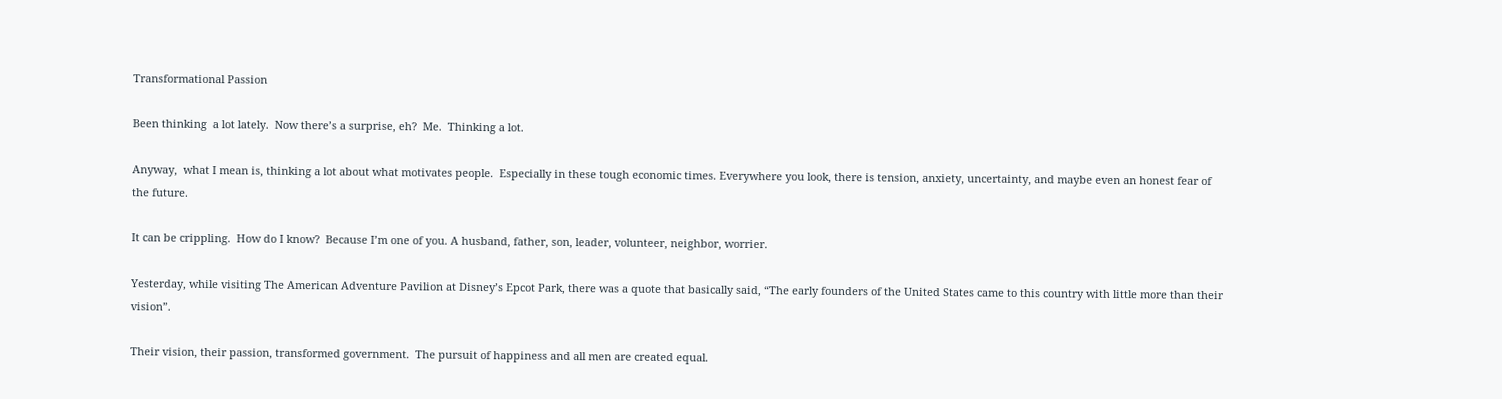Transformational Passion

Been thinking  a lot lately.  Now there’s a surprise, eh?  Me.  Thinking a lot.

Anyway,  what I mean is, thinking a lot about what motivates people.  Especially in these tough economic times. Everywhere you look, there is tension, anxiety, uncertainty, and maybe even an honest fear of the future.

It can be crippling.  How do I know?  Because I’m one of you. A husband, father, son, leader, volunteer, neighbor, worrier.

Yesterday, while visiting The American Adventure Pavilion at Disney’s Epcot Park, there was a quote that basically said, “The early founders of the United States came to this country with little more than their vision”.

Their vision, their passion, transformed government.  The pursuit of happiness and all men are created equal.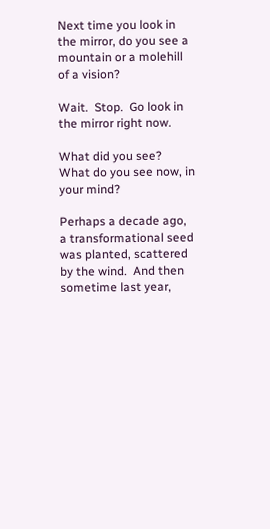Next time you look in the mirror, do you see a mountain or a molehill of a vision?

Wait.  Stop.  Go look in the mirror right now.

What did you see?  What do you see now, in your mind?

Perhaps a decade ago, a transformational seed was planted, scattered by the wind.  And then sometime last year,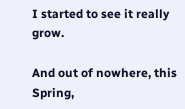I started to see it really grow.

And out of nowhere, this Spring,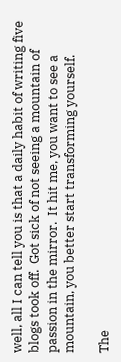well, all I can tell you is that a daily habit of writing five blogs took off.  Got sick of not seeing a mountain of passion in the mirror.  It hit me, you want to see a mountain, you better start transforming yourself.

The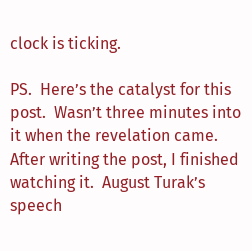clock is ticking.

PS.  Here’s the catalyst for this post.  Wasn’t three minutes into it when the revelation came. After writing the post, I finished watching it.  August Turak’s speech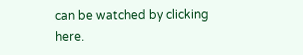can be watched by clicking here.